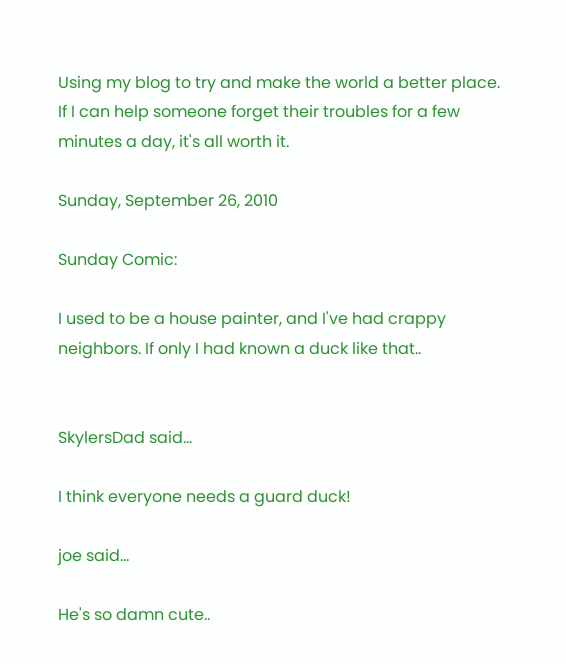Using my blog to try and make the world a better place. If I can help someone forget their troubles for a few minutes a day, it's all worth it.

Sunday, September 26, 2010

Sunday Comic:

I used to be a house painter, and I've had crappy neighbors. If only I had known a duck like that..


SkylersDad said...

I think everyone needs a guard duck!

joe said...

He's so damn cute..